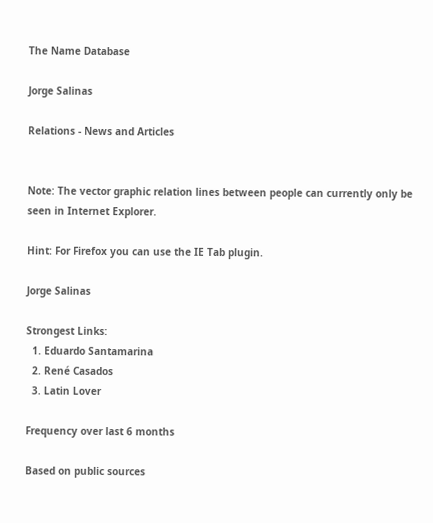The Name Database

Jorge Salinas

Relations - News and Articles


Note: The vector graphic relation lines between people can currently only be seen in Internet Explorer.

Hint: For Firefox you can use the IE Tab plugin.

Jorge Salinas

Strongest Links:
  1. Eduardo Santamarina
  2. René Casados
  3. Latin Lover

Frequency over last 6 months

Based on public sources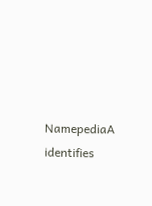NamepediaA identifies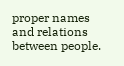proper names and relations between people.